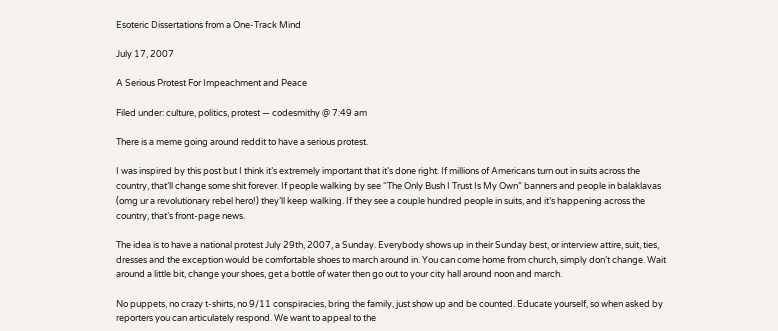Esoteric Dissertations from a One-Track Mind

July 17, 2007

A Serious Protest For Impeachment and Peace

Filed under: culture, politics, protest — codesmithy @ 7:49 am

There is a meme going around reddit to have a serious protest.

I was inspired by this post but I think it’s extremely important that it’s done right. If millions of Americans turn out in suits across the country, that’ll change some shit forever. If people walking by see “The Only Bush I Trust Is My Own” banners and people in balaklavas (omg ur a revolutionary rebel hero!) they’ll keep walking. If they see a couple hundred people in suits, and it’s happening across the country, that’s front-page news.

The idea is to have a national protest July 29th, 2007, a Sunday. Everybody shows up in their Sunday best, or interview attire, suit, ties, dresses and the exception would be comfortable shoes to march around in. You can come home from church, simply don’t change. Wait around a little bit, change your shoes, get a bottle of water then go out to your city hall around noon and march.

No puppets, no crazy t-shirts, no 9/11 conspiracies, bring the family, just show up and be counted. Educate yourself, so when asked by reporters you can articulately respond. We want to appeal to the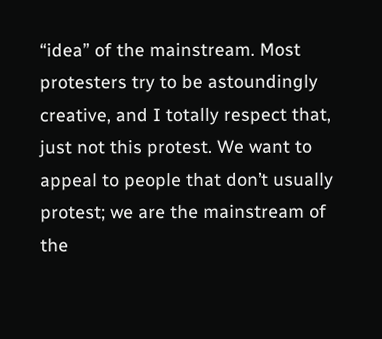“idea” of the mainstream. Most protesters try to be astoundingly creative, and I totally respect that, just not this protest. We want to appeal to people that don’t usually protest; we are the mainstream of the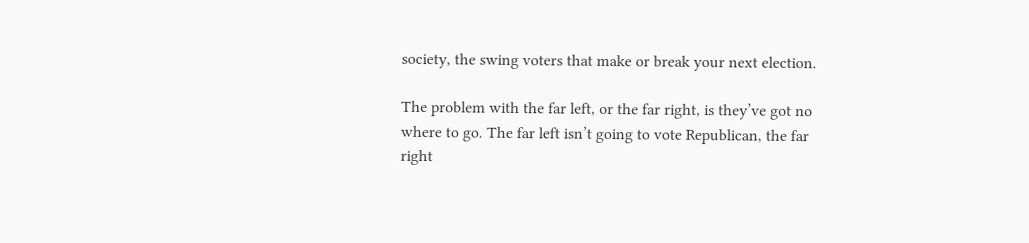society, the swing voters that make or break your next election.

The problem with the far left, or the far right, is they’ve got no where to go. The far left isn’t going to vote Republican, the far right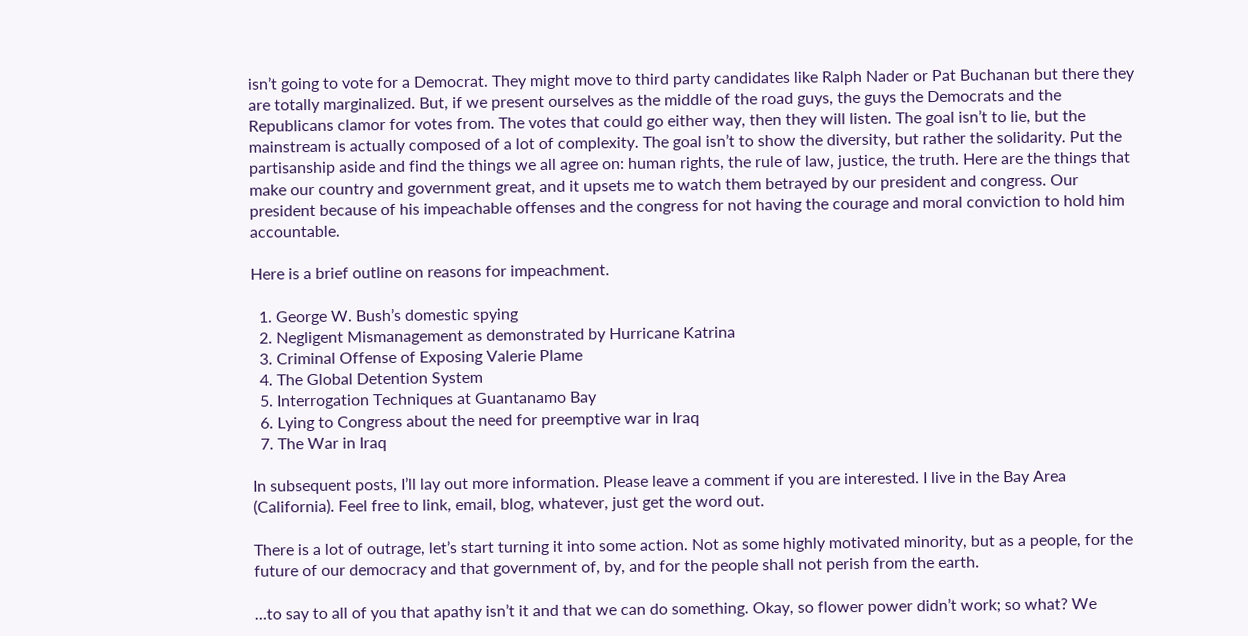isn’t going to vote for a Democrat. They might move to third party candidates like Ralph Nader or Pat Buchanan but there they are totally marginalized. But, if we present ourselves as the middle of the road guys, the guys the Democrats and the Republicans clamor for votes from. The votes that could go either way, then they will listen. The goal isn’t to lie, but the mainstream is actually composed of a lot of complexity. The goal isn’t to show the diversity, but rather the solidarity. Put the partisanship aside and find the things we all agree on: human rights, the rule of law, justice, the truth. Here are the things that make our country and government great, and it upsets me to watch them betrayed by our president and congress. Our president because of his impeachable offenses and the congress for not having the courage and moral conviction to hold him accountable.

Here is a brief outline on reasons for impeachment.

  1. George W. Bush’s domestic spying
  2. Negligent Mismanagement as demonstrated by Hurricane Katrina
  3. Criminal Offense of Exposing Valerie Plame
  4. The Global Detention System
  5. Interrogation Techniques at Guantanamo Bay
  6. Lying to Congress about the need for preemptive war in Iraq
  7. The War in Iraq

In subsequent posts, I’ll lay out more information. Please leave a comment if you are interested. I live in the Bay Area (California). Feel free to link, email, blog, whatever, just get the word out.

There is a lot of outrage, let’s start turning it into some action. Not as some highly motivated minority, but as a people, for the future of our democracy and that government of, by, and for the people shall not perish from the earth.

…to say to all of you that apathy isn’t it and that we can do something. Okay, so flower power didn’t work; so what? We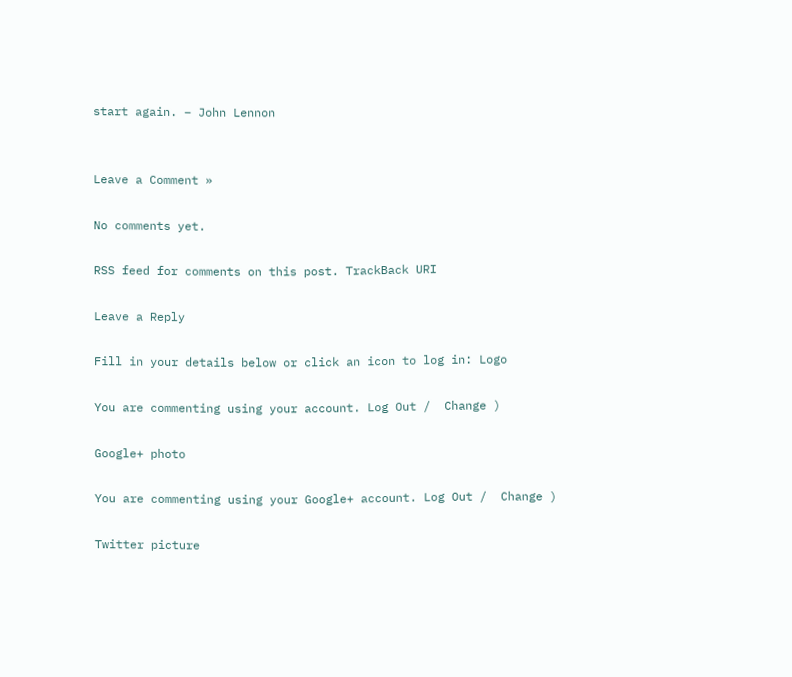start again. – John Lennon


Leave a Comment »

No comments yet.

RSS feed for comments on this post. TrackBack URI

Leave a Reply

Fill in your details below or click an icon to log in: Logo

You are commenting using your account. Log Out /  Change )

Google+ photo

You are commenting using your Google+ account. Log Out /  Change )

Twitter picture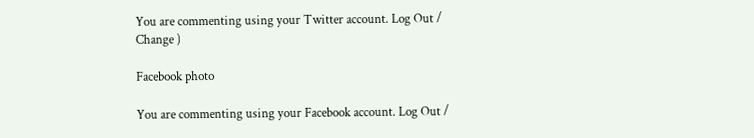You are commenting using your Twitter account. Log Out /  Change )

Facebook photo

You are commenting using your Facebook account. Log Out /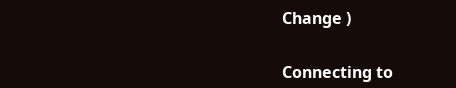Change )


Connecting to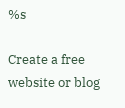%s

Create a free website or blog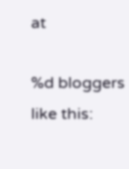at

%d bloggers like this: